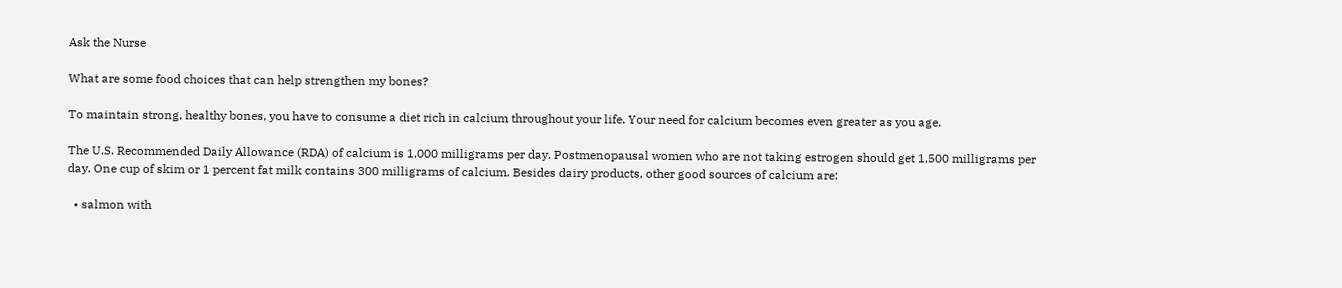Ask the Nurse

What are some food choices that can help strengthen my bones?

To maintain strong, healthy bones, you have to consume a diet rich in calcium throughout your life. Your need for calcium becomes even greater as you age.

The U.S. Recommended Daily Allowance (RDA) of calcium is 1,000 milligrams per day. Postmenopausal women who are not taking estrogen should get 1,500 milligrams per day. One cup of skim or 1 percent fat milk contains 300 milligrams of calcium. Besides dairy products, other good sources of calcium are:

  • salmon with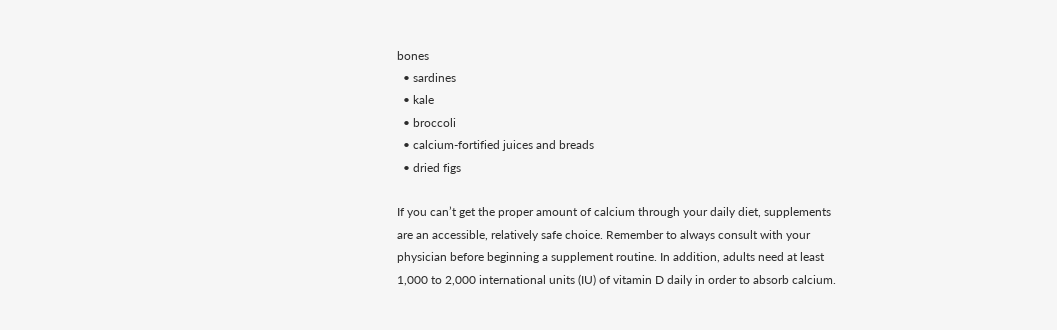bones
  • sardines
  • kale
  • broccoli
  • calcium-fortified juices and breads
  • dried figs

If you can’t get the proper amount of calcium through your daily diet, supplements are an accessible, relatively safe choice. Remember to always consult with your physician before beginning a supplement routine. In addition, adults need at least 1,000 to 2,000 international units (IU) of vitamin D daily in order to absorb calcium.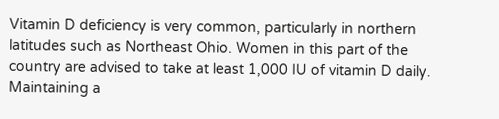Vitamin D deficiency is very common, particularly in northern latitudes such as Northeast Ohio. Women in this part of the country are advised to take at least 1,000 IU of vitamin D daily. Maintaining a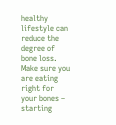healthy lifestyle can reduce the degree of bone loss. Make sure you are eating right for your bones – starting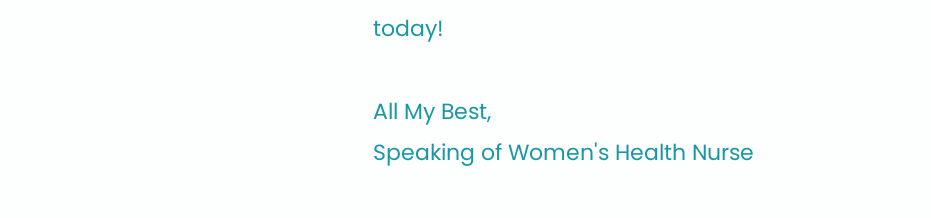today!

All My Best,
Speaking of Women's Health Nurse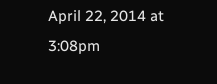April 22, 2014 at 3:08pm